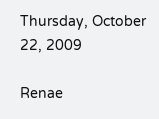Thursday, October 22, 2009

Renae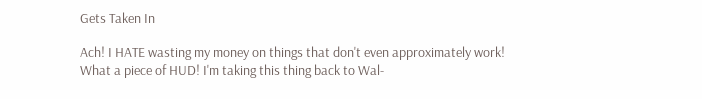Gets Taken In

Ach! I HATE wasting my money on things that don't even approximately work!
What a piece of HUD! I'm taking this thing back to Wal-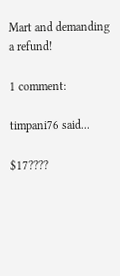Mart and demanding a refund!

1 comment:

timpani76 said...

$17????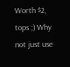Worth $2, tops ;) Why not just use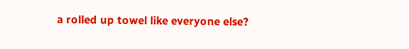a rolled up towel like everyone else?